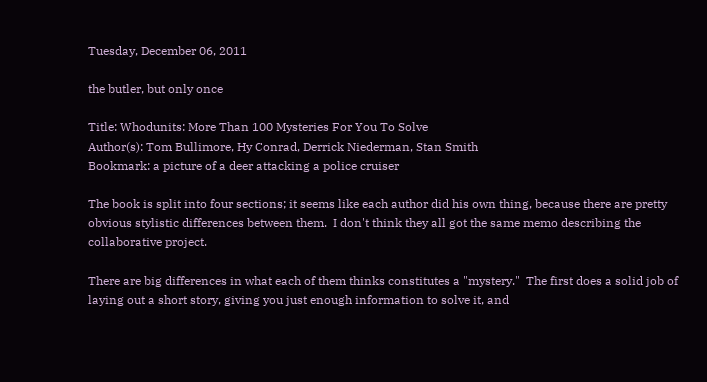Tuesday, December 06, 2011

the butler, but only once

Title: Whodunits: More Than 100 Mysteries For You To Solve
Author(s): Tom Bullimore, Hy Conrad, Derrick Niederman, Stan Smith
Bookmark: a picture of a deer attacking a police cruiser

The book is split into four sections; it seems like each author did his own thing, because there are pretty obvious stylistic differences between them.  I don't think they all got the same memo describing the collaborative project.

There are big differences in what each of them thinks constitutes a "mystery."  The first does a solid job of laying out a short story, giving you just enough information to solve it, and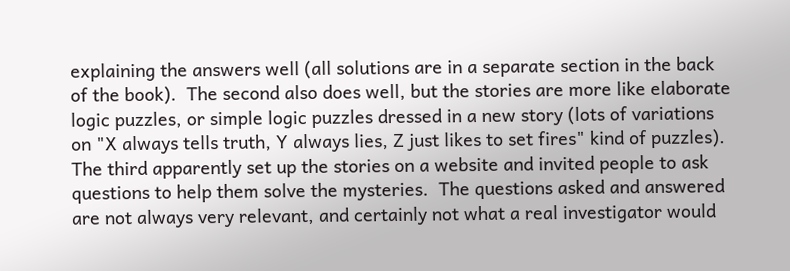explaining the answers well (all solutions are in a separate section in the back of the book).  The second also does well, but the stories are more like elaborate logic puzzles, or simple logic puzzles dressed in a new story (lots of variations on "X always tells truth, Y always lies, Z just likes to set fires" kind of puzzles).  The third apparently set up the stories on a website and invited people to ask questions to help them solve the mysteries.  The questions asked and answered are not always very relevant, and certainly not what a real investigator would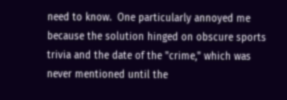need to know.  One particularly annoyed me because the solution hinged on obscure sports trivia and the date of the "crime," which was never mentioned until the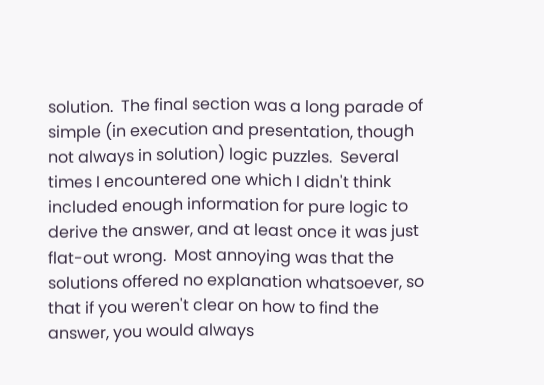solution.  The final section was a long parade of simple (in execution and presentation, though not always in solution) logic puzzles.  Several times I encountered one which I didn't think included enough information for pure logic to derive the answer, and at least once it was just flat-out wrong.  Most annoying was that the solutions offered no explanation whatsoever, so that if you weren't clear on how to find the answer, you would always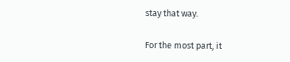stay that way.

For the most part, it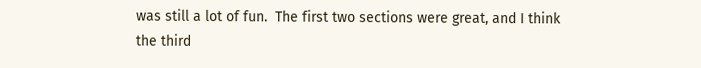was still a lot of fun.  The first two sections were great, and I think the third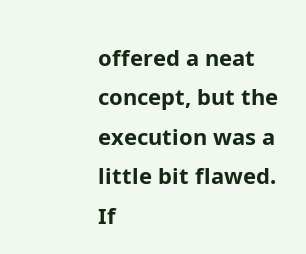offered a neat concept, but the execution was a little bit flawed.  If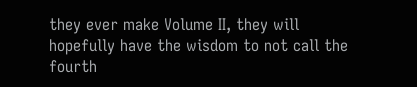they ever make Volume II, they will hopefully have the wisdom to not call the fourth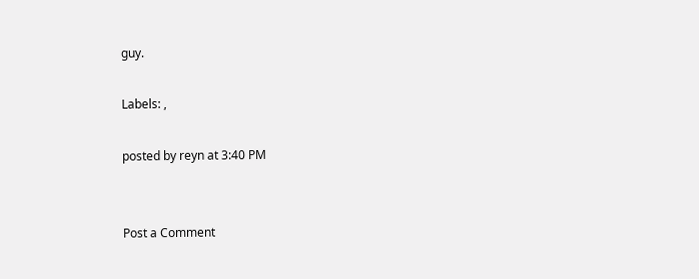guy.

Labels: ,

posted by reyn at 3:40 PM


Post a Comment